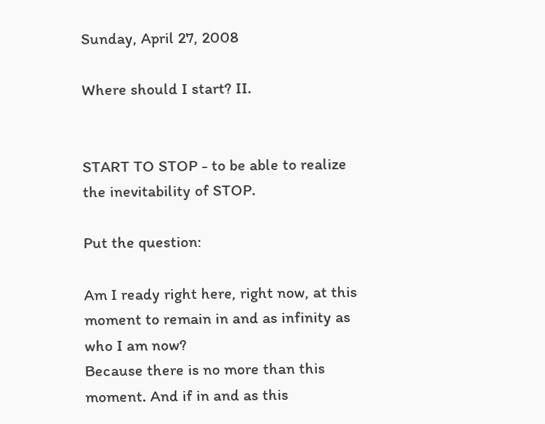Sunday, April 27, 2008

Where should I start? II.


START TO STOP - to be able to realize the inevitability of STOP.

Put the question:

Am I ready right here, right now, at this moment to remain in and as infinity as who I am now?
Because there is no more than this moment. And if in and as this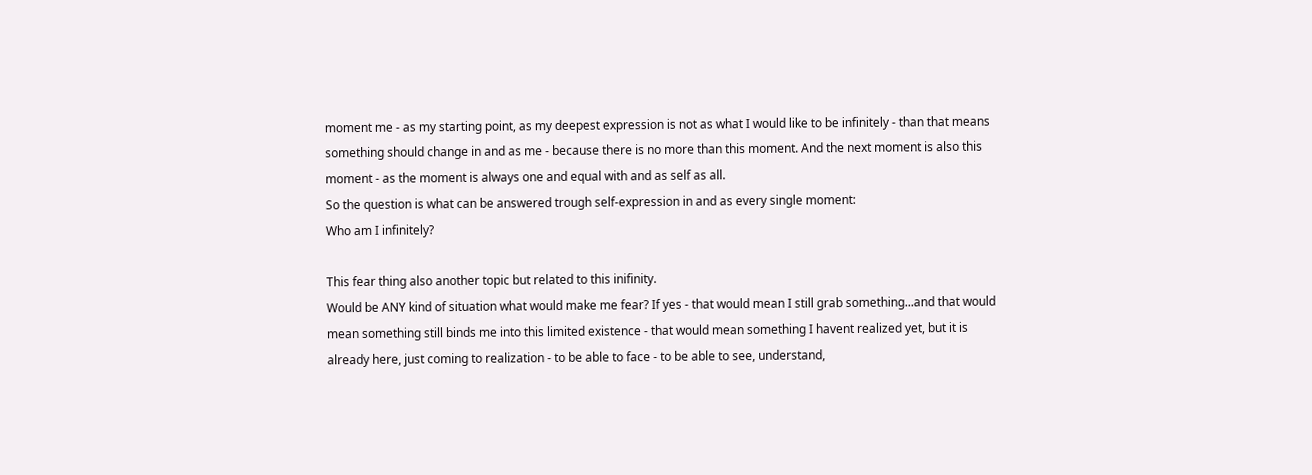moment me - as my starting point, as my deepest expression is not as what I would like to be infinitely - than that means something should change in and as me - because there is no more than this moment. And the next moment is also this moment - as the moment is always one and equal with and as self as all.
So the question is what can be answered trough self-expression in and as every single moment:
Who am I infinitely?

This fear thing also another topic but related to this inifinity.
Would be ANY kind of situation what would make me fear? If yes - that would mean I still grab something...and that would mean something still binds me into this limited existence - that would mean something I havent realized yet, but it is already here, just coming to realization - to be able to face - to be able to see, understand,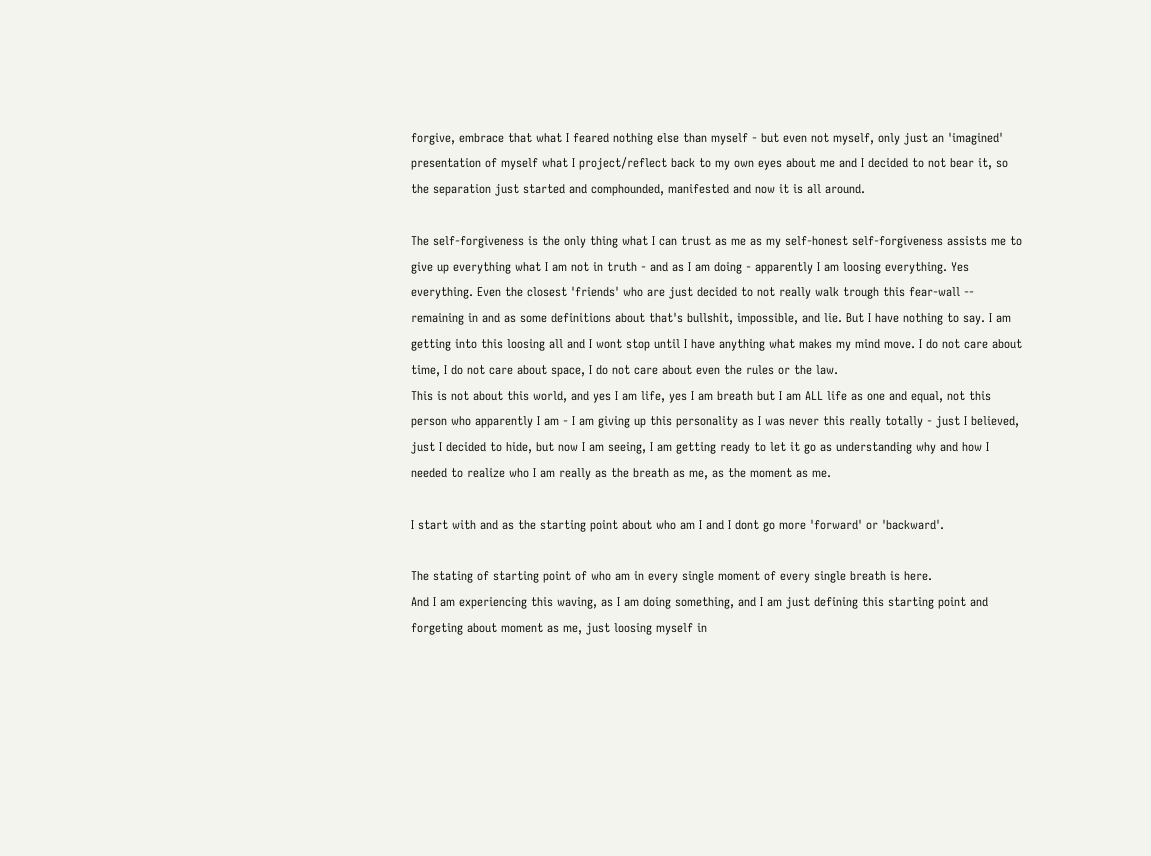forgive, embrace that what I feared nothing else than myself - but even not myself, only just an 'imagined' presentation of myself what I project/reflect back to my own eyes about me and I decided to not bear it, so the separation just started and comphounded, manifested and now it is all around.

The self-forgiveness is the only thing what I can trust as me as my self-honest self-forgiveness assists me to give up everything what I am not in truth - and as I am doing - apparently I am loosing everything. Yes everything. Even the closest 'friends' who are just decided to not really walk trough this fear-wall -- remaining in and as some definitions about that's bullshit, impossible, and lie. But I have nothing to say. I am getting into this loosing all and I wont stop until I have anything what makes my mind move. I do not care about time, I do not care about space, I do not care about even the rules or the law.
This is not about this world, and yes I am life, yes I am breath but I am ALL life as one and equal, not this person who apparently I am - I am giving up this personality as I was never this really totally - just I believed, just I decided to hide, but now I am seeing, I am getting ready to let it go as understanding why and how I needed to realize who I am really as the breath as me, as the moment as me.

I start with and as the starting point about who am I and I dont go more 'forward' or 'backward'.

The stating of starting point of who am in every single moment of every single breath is here.
And I am experiencing this waving, as I am doing something, and I am just defining this starting point and forgeting about moment as me, just loosing myself in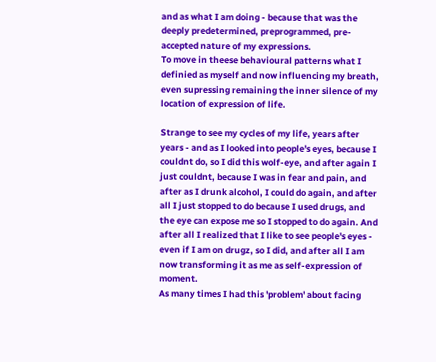and as what I am doing - because that was the deeply predetermined, preprogrammed, pre-accepted nature of my expressions.
To move in theese behavioural patterns what I definied as myself and now influencing my breath, even supressing remaining the inner silence of my location of expression of life.

Strange to see my cycles of my life, years after years - and as I looked into people's eyes, because I couldnt do, so I did this wolf-eye, and after again I just couldnt, because I was in fear and pain, and after as I drunk alcohol, I could do again, and after all I just stopped to do because I used drugs, and the eye can expose me so I stopped to do again. And after all I realized that I like to see people's eyes - even if I am on drugz, so I did, and after all I am now transforming it as me as self-expression of moment.
As many times I had this 'problem' about facing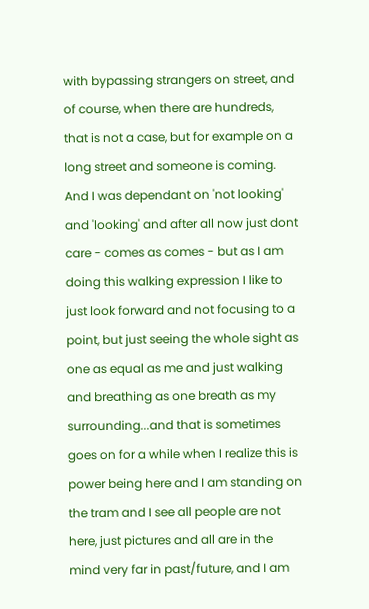with bypassing strangers on street, and of course, when there are hundreds, that is not a case, but for example on a long street and someone is coming. And I was dependant on 'not looking' and 'looking' and after all now just dont care - comes as comes - but as I am doing this walking expression I like to just look forward and not focusing to a point, but just seeing the whole sight as one as equal as me and just walking and breathing as one breath as my surrounding...and that is sometimes goes on for a while when I realize this is power being here and I am standing on the tram and I see all people are not here, just pictures and all are in the mind very far in past/future, and I am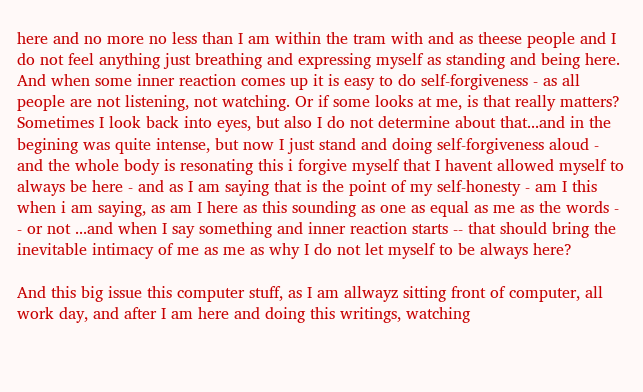here and no more no less than I am within the tram with and as theese people and I do not feel anything just breathing and expressing myself as standing and being here.
And when some inner reaction comes up it is easy to do self-forgiveness - as all people are not listening, not watching. Or if some looks at me, is that really matters? Sometimes I look back into eyes, but also I do not determine about that...and in the begining was quite intense, but now I just stand and doing self-forgiveness aloud - and the whole body is resonating this i forgive myself that I havent allowed myself to always be here - and as I am saying that is the point of my self-honesty - am I this when i am saying, as am I here as this sounding as one as equal as me as the words - - or not ...and when I say something and inner reaction starts -- that should bring the inevitable intimacy of me as me as why I do not let myself to be always here?

And this big issue this computer stuff, as I am allwayz sitting front of computer, all work day, and after I am here and doing this writings, watching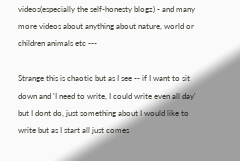videos(especially the self-honesty blogz) - and many more videos about anything about nature, world or children animals etc ---

Strange this is chaotic but as I see -- if I want to sit down and 'I need to write, I could write even all day' but I dont do, just something about I would like to write but as I start all just comes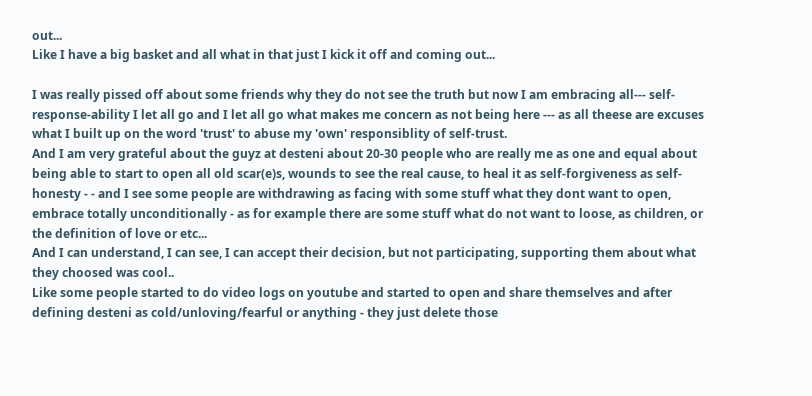out...
Like I have a big basket and all what in that just I kick it off and coming out...

I was really pissed off about some friends why they do not see the truth but now I am embracing all--- self-response-ability I let all go and I let all go what makes me concern as not being here --- as all theese are excuses what I built up on the word 'trust' to abuse my 'own' responsiblity of self-trust.
And I am very grateful about the guyz at desteni about 20-30 people who are really me as one and equal about being able to start to open all old scar(e)s, wounds to see the real cause, to heal it as self-forgiveness as self-honesty - - and I see some people are withdrawing as facing with some stuff what they dont want to open, embrace totally unconditionally - as for example there are some stuff what do not want to loose, as children, or the definition of love or etc...
And I can understand, I can see, I can accept their decision, but not participating, supporting them about what they choosed was cool..
Like some people started to do video logs on youtube and started to open and share themselves and after defining desteni as cold/unloving/fearful or anything - they just delete those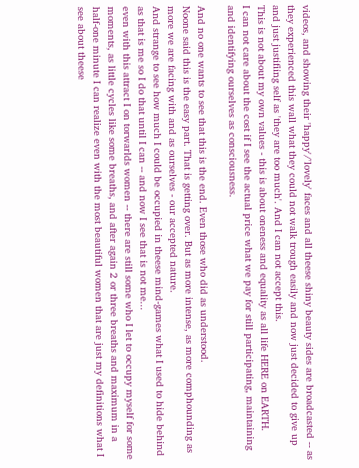videos, and showing their 'happy'/'lovely' faces and all theese shiny beauty sides are broadcasted -- as they experienced this wall what they could not walk trough easily and now just decided to give up and just justifiing self as 'they are too much'. And I can not accept this.
This is not about my own values - this is about oneness and equality as all life HERE on EARTH.
I can not care about the cost if I see the actual price what we pay for still participating, maintaining and identifying ourselves as consciousness.

And no one wants to see that this is the end. Even those who did as understood.
Noone said this is the easy part. That is getting over. But as more intense, as more comphounding as more we are facing with and as ourselves - our accepted nature.
And strange to see how much I could be occupied in theese mind-games what I used to hide behind as that is me so I do that until I can -- and now I see that is not me...
even with this attract I on torwarlds women -- there are still some who I let to occupy myself for some moments, as little cycles like some breaths, and after again 2 or three breaths and maximum in a half-one minute I can realize even with the most beautiful women that are just my definitions what I see about theese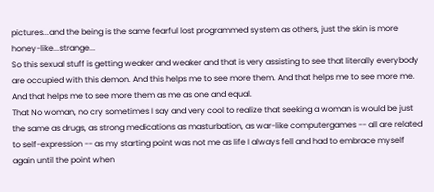pictures...and the being is the same fearful lost programmed system as others, just the skin is more honey-like...strange...
So this sexual stuff is getting weaker and weaker and that is very assisting to see that literally everybody are occupied with this demon. And this helps me to see more them. And that helps me to see more me. And that helps me to see more them as me as one and equal.
That No woman, no cry sometimes I say and very cool to realize that seeking a woman is would be just the same as drugs, as strong medications as masturbation, as war-like computergames -- all are related to self-expression -- as my starting point was not me as life I always fell and had to embrace myself again until the point when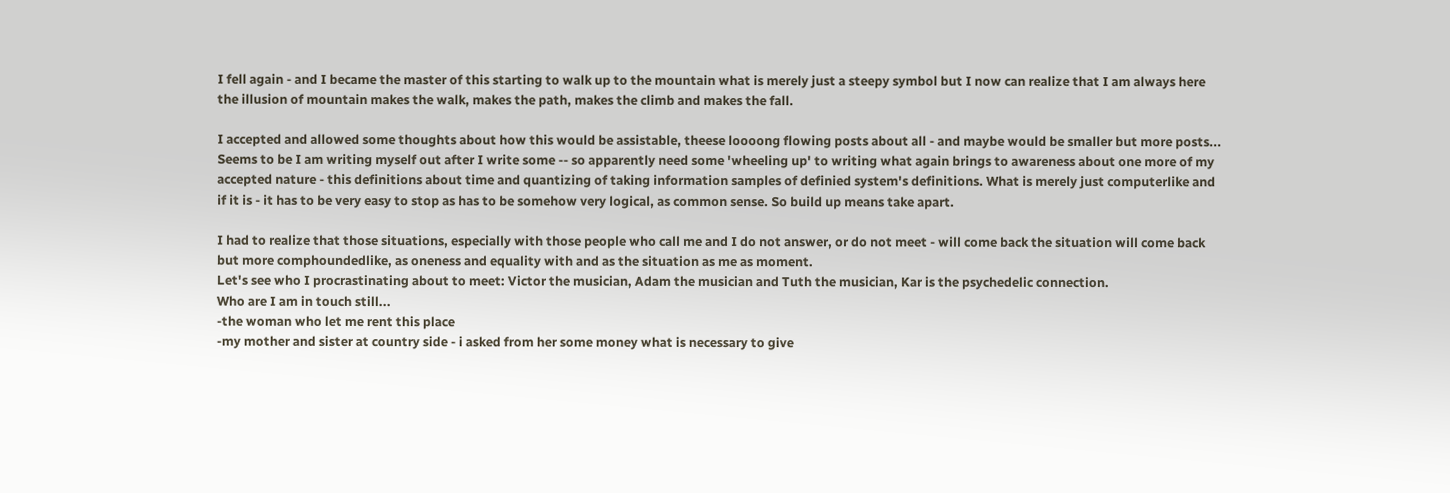I fell again - and I became the master of this starting to walk up to the mountain what is merely just a steepy symbol but I now can realize that I am always here the illusion of mountain makes the walk, makes the path, makes the climb and makes the fall.

I accepted and allowed some thoughts about how this would be assistable, theese loooong flowing posts about all - and maybe would be smaller but more posts...
Seems to be I am writing myself out after I write some -- so apparently need some 'wheeling up' to writing what again brings to awareness about one more of my accepted nature - this definitions about time and quantizing of taking information samples of definied system's definitions. What is merely just computerlike and if it is - it has to be very easy to stop as has to be somehow very logical, as common sense. So build up means take apart.

I had to realize that those situations, especially with those people who call me and I do not answer, or do not meet - will come back the situation will come back but more comphoundedlike, as oneness and equality with and as the situation as me as moment.
Let's see who I procrastinating about to meet: Victor the musician, Adam the musician and Tuth the musician, Kar is the psychedelic connection.
Who are I am in touch still...
-the woman who let me rent this place
-my mother and sister at country side - i asked from her some money what is necessary to give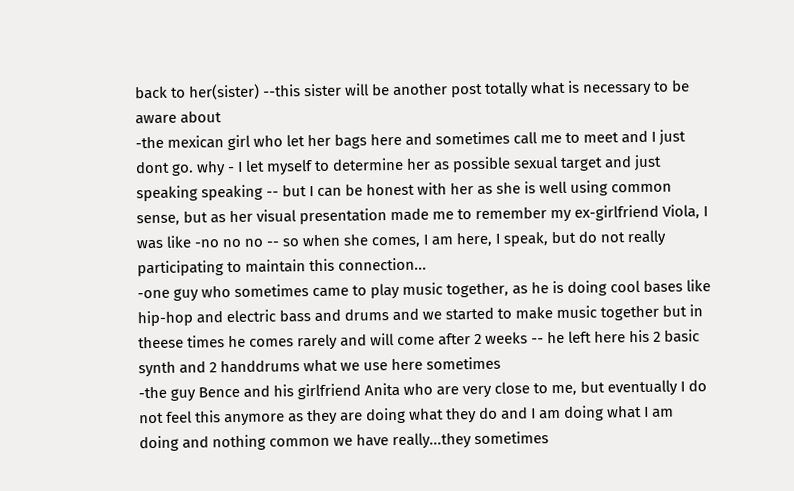back to her(sister) --this sister will be another post totally what is necessary to be aware about
-the mexican girl who let her bags here and sometimes call me to meet and I just dont go. why - I let myself to determine her as possible sexual target and just speaking speaking -- but I can be honest with her as she is well using common sense, but as her visual presentation made me to remember my ex-girlfriend Viola, I was like -no no no -- so when she comes, I am here, I speak, but do not really participating to maintain this connection...
-one guy who sometimes came to play music together, as he is doing cool bases like hip-hop and electric bass and drums and we started to make music together but in theese times he comes rarely and will come after 2 weeks -- he left here his 2 basic synth and 2 handdrums what we use here sometimes
-the guy Bence and his girlfriend Anita who are very close to me, but eventually I do not feel this anymore as they are doing what they do and I am doing what I am doing and nothing common we have really...they sometimes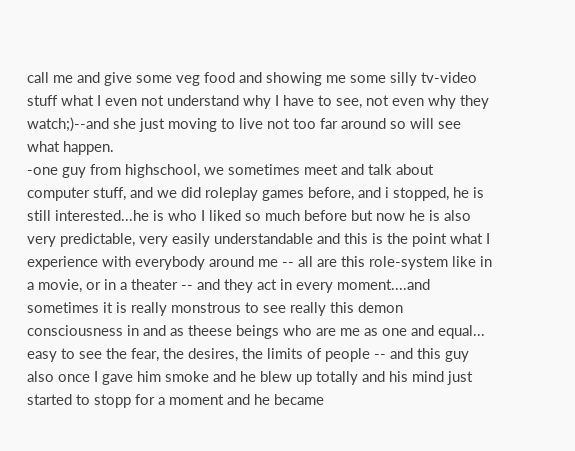call me and give some veg food and showing me some silly tv-video stuff what I even not understand why I have to see, not even why they watch;)--and she just moving to live not too far around so will see what happen.
-one guy from highschool, we sometimes meet and talk about computer stuff, and we did roleplay games before, and i stopped, he is still interested...he is who I liked so much before but now he is also very predictable, very easily understandable and this is the point what I experience with everybody around me -- all are this role-system like in a movie, or in a theater -- and they act in every moment....and sometimes it is really monstrous to see really this demon consciousness in and as theese beings who are me as one and equal... easy to see the fear, the desires, the limits of people -- and this guy also once I gave him smoke and he blew up totally and his mind just started to stopp for a moment and he became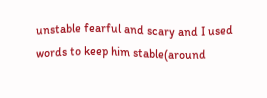unstable fearful and scary and I used words to keep him stable(around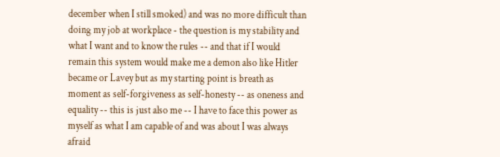december when I still smoked) and was no more difficult than doing my job at workplace - the question is my stability and what I want and to know the rules -- and that if I would remain this system would make me a demon also like Hitler became or Lavey but as my starting point is breath as moment as self-forgiveness as self-honesty -- as oneness and equality -- this is just also me -- I have to face this power as myself as what I am capable of and was about I was always afraid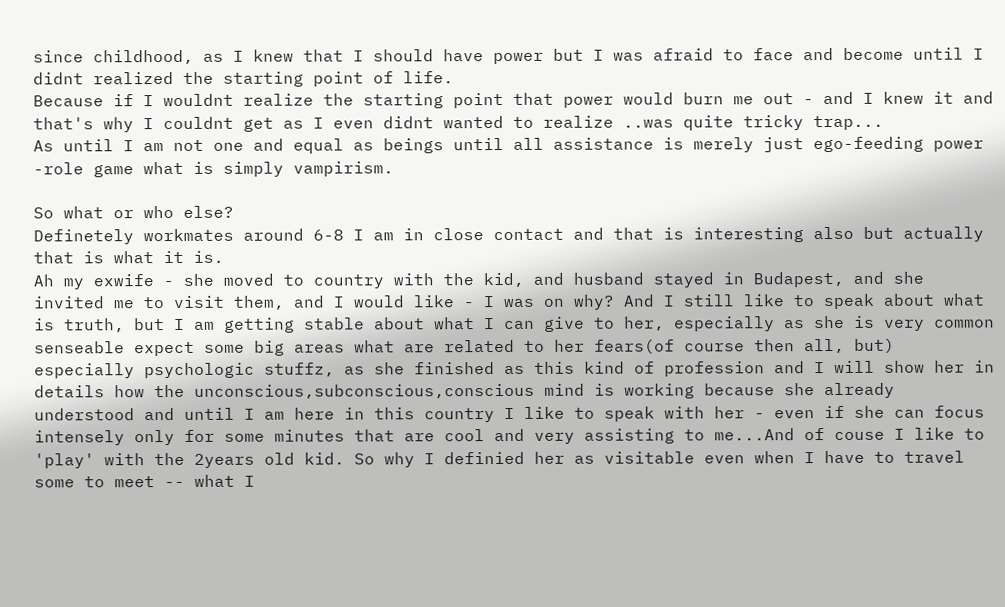since childhood, as I knew that I should have power but I was afraid to face and become until I didnt realized the starting point of life.
Because if I wouldnt realize the starting point that power would burn me out - and I knew it and that's why I couldnt get as I even didnt wanted to realize ..was quite tricky trap...
As until I am not one and equal as beings until all assistance is merely just ego-feeding power -role game what is simply vampirism.

So what or who else?
Definetely workmates around 6-8 I am in close contact and that is interesting also but actually that is what it is.
Ah my exwife - she moved to country with the kid, and husband stayed in Budapest, and she invited me to visit them, and I would like - I was on why? And I still like to speak about what is truth, but I am getting stable about what I can give to her, especially as she is very common senseable expect some big areas what are related to her fears(of course then all, but) especially psychologic stuffz, as she finished as this kind of profession and I will show her in details how the unconscious,subconscious,conscious mind is working because she already understood and until I am here in this country I like to speak with her - even if she can focus intensely only for some minutes that are cool and very assisting to me...And of couse I like to 'play' with the 2years old kid. So why I definied her as visitable even when I have to travel some to meet -- what I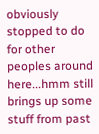obviously stopped to do for other peoples around here...hmm still brings up some stuff from past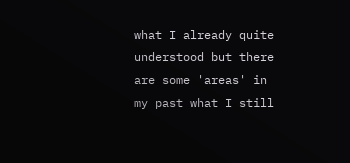what I already quite understood but there are some 'areas' in my past what I still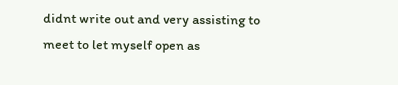didnt write out and very assisting to meet to let myself open as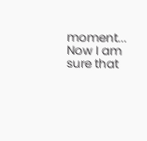moment...
Now I am sure that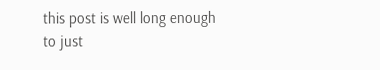this post is well long enough to just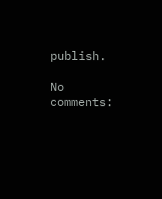publish.

No comments: